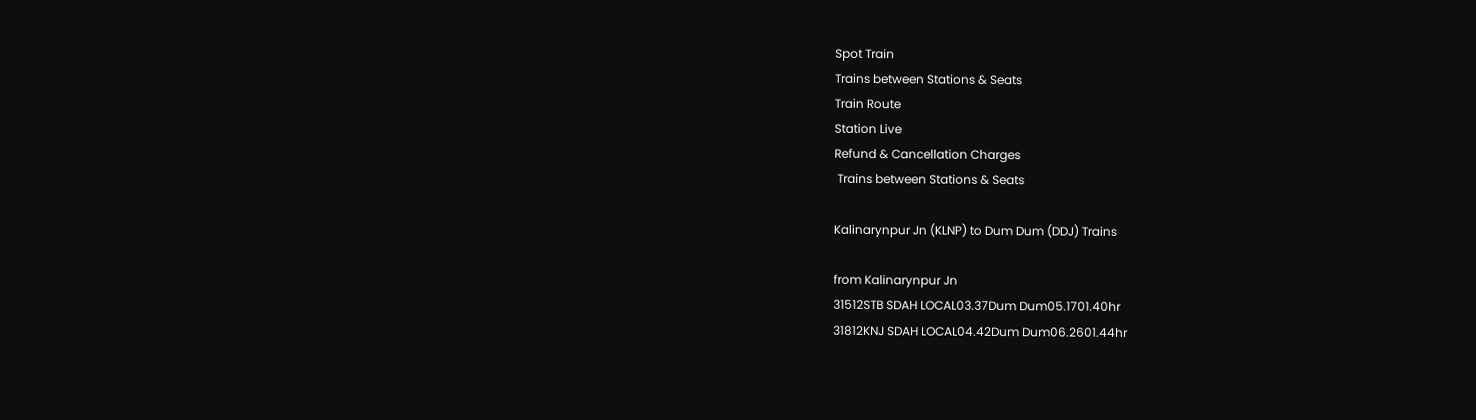Spot Train
Trains between Stations & Seats
Train Route
Station Live
Refund & Cancellation Charges
 Trains between Stations & Seats

Kalinarynpur Jn (KLNP) to Dum Dum (DDJ) Trains

from Kalinarynpur Jn
31512STB SDAH LOCAL03.37Dum Dum05.1701.40hr
31812KNJ SDAH LOCAL04.42Dum Dum06.2601.44hr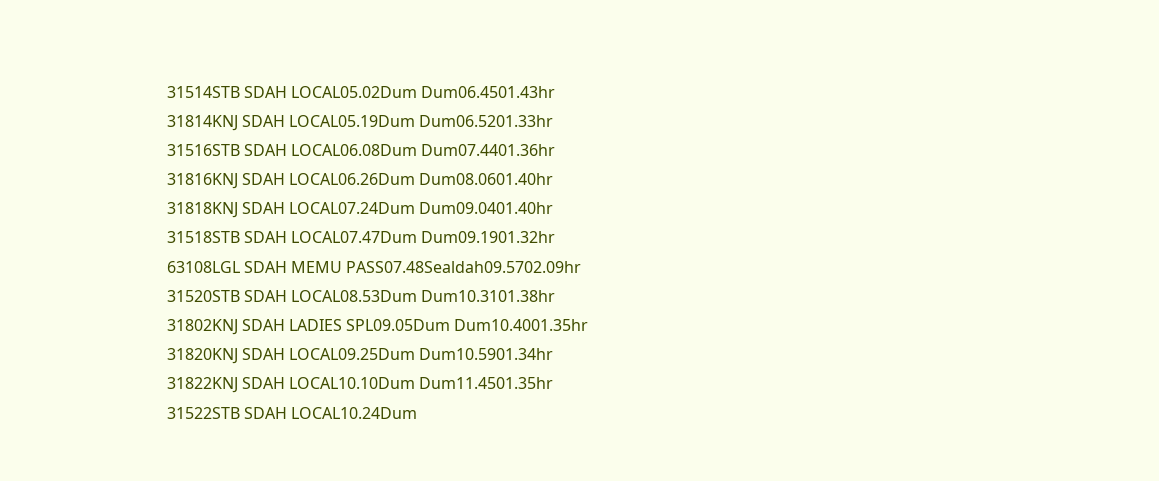31514STB SDAH LOCAL05.02Dum Dum06.4501.43hr
31814KNJ SDAH LOCAL05.19Dum Dum06.5201.33hr
31516STB SDAH LOCAL06.08Dum Dum07.4401.36hr
31816KNJ SDAH LOCAL06.26Dum Dum08.0601.40hr
31818KNJ SDAH LOCAL07.24Dum Dum09.0401.40hr
31518STB SDAH LOCAL07.47Dum Dum09.1901.32hr
63108LGL SDAH MEMU PASS07.48Sealdah09.5702.09hr
31520STB SDAH LOCAL08.53Dum Dum10.3101.38hr
31802KNJ SDAH LADIES SPL09.05Dum Dum10.4001.35hr
31820KNJ SDAH LOCAL09.25Dum Dum10.5901.34hr
31822KNJ SDAH LOCAL10.10Dum Dum11.4501.35hr
31522STB SDAH LOCAL10.24Dum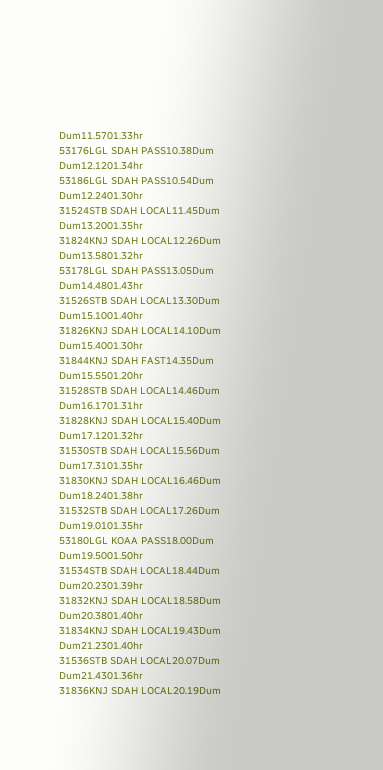Dum11.5701.33hr
53176LGL SDAH PASS10.38Dum Dum12.1201.34hr
53186LGL SDAH PASS10.54Dum Dum12.2401.30hr
31524STB SDAH LOCAL11.45Dum Dum13.2001.35hr
31824KNJ SDAH LOCAL12.26Dum Dum13.5801.32hr
53178LGL SDAH PASS13.05Dum Dum14.4801.43hr
31526STB SDAH LOCAL13.30Dum Dum15.1001.40hr
31826KNJ SDAH LOCAL14.10Dum Dum15.4001.30hr
31844KNJ SDAH FAST14.35Dum Dum15.5501.20hr
31528STB SDAH LOCAL14.46Dum Dum16.1701.31hr
31828KNJ SDAH LOCAL15.40Dum Dum17.1201.32hr
31530STB SDAH LOCAL15.56Dum Dum17.3101.35hr
31830KNJ SDAH LOCAL16.46Dum Dum18.2401.38hr
31532STB SDAH LOCAL17.26Dum Dum19.0101.35hr
53180LGL KOAA PASS18.00Dum Dum19.5001.50hr
31534STB SDAH LOCAL18.44Dum Dum20.2301.39hr
31832KNJ SDAH LOCAL18.58Dum Dum20.3801.40hr
31834KNJ SDAH LOCAL19.43Dum Dum21.2301.40hr
31536STB SDAH LOCAL20.07Dum Dum21.4301.36hr
31836KNJ SDAH LOCAL20.19Dum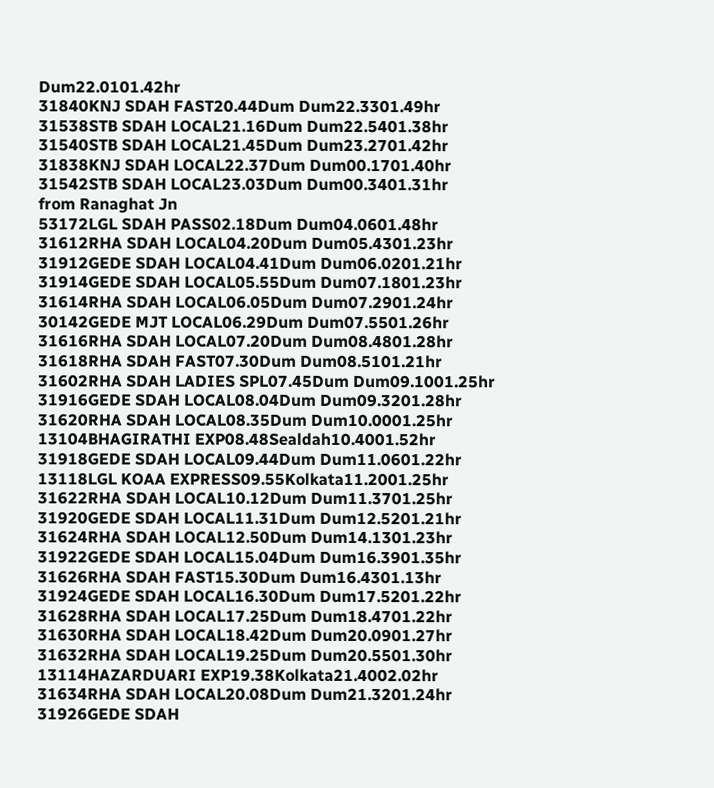Dum22.0101.42hr
31840KNJ SDAH FAST20.44Dum Dum22.3301.49hr
31538STB SDAH LOCAL21.16Dum Dum22.5401.38hr
31540STB SDAH LOCAL21.45Dum Dum23.2701.42hr
31838KNJ SDAH LOCAL22.37Dum Dum00.1701.40hr
31542STB SDAH LOCAL23.03Dum Dum00.3401.31hr
from Ranaghat Jn
53172LGL SDAH PASS02.18Dum Dum04.0601.48hr
31612RHA SDAH LOCAL04.20Dum Dum05.4301.23hr
31912GEDE SDAH LOCAL04.41Dum Dum06.0201.21hr
31914GEDE SDAH LOCAL05.55Dum Dum07.1801.23hr
31614RHA SDAH LOCAL06.05Dum Dum07.2901.24hr
30142GEDE MJT LOCAL06.29Dum Dum07.5501.26hr
31616RHA SDAH LOCAL07.20Dum Dum08.4801.28hr
31618RHA SDAH FAST07.30Dum Dum08.5101.21hr
31602RHA SDAH LADIES SPL07.45Dum Dum09.1001.25hr
31916GEDE SDAH LOCAL08.04Dum Dum09.3201.28hr
31620RHA SDAH LOCAL08.35Dum Dum10.0001.25hr
13104BHAGIRATHI EXP08.48Sealdah10.4001.52hr
31918GEDE SDAH LOCAL09.44Dum Dum11.0601.22hr
13118LGL KOAA EXPRESS09.55Kolkata11.2001.25hr
31622RHA SDAH LOCAL10.12Dum Dum11.3701.25hr
31920GEDE SDAH LOCAL11.31Dum Dum12.5201.21hr
31624RHA SDAH LOCAL12.50Dum Dum14.1301.23hr
31922GEDE SDAH LOCAL15.04Dum Dum16.3901.35hr
31626RHA SDAH FAST15.30Dum Dum16.4301.13hr
31924GEDE SDAH LOCAL16.30Dum Dum17.5201.22hr
31628RHA SDAH LOCAL17.25Dum Dum18.4701.22hr
31630RHA SDAH LOCAL18.42Dum Dum20.0901.27hr
31632RHA SDAH LOCAL19.25Dum Dum20.5501.30hr
13114HAZARDUARI EXP19.38Kolkata21.4002.02hr
31634RHA SDAH LOCAL20.08Dum Dum21.3201.24hr
31926GEDE SDAH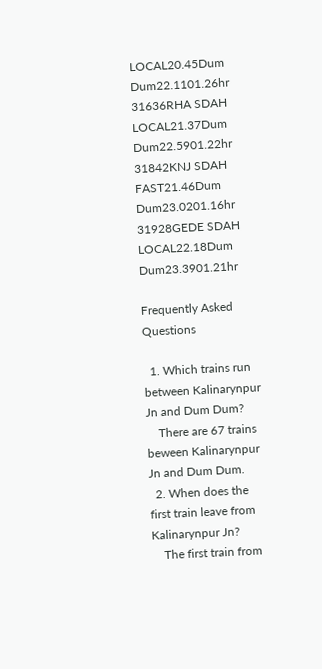LOCAL20.45Dum Dum22.1101.26hr
31636RHA SDAH LOCAL21.37Dum Dum22.5901.22hr
31842KNJ SDAH FAST21.46Dum Dum23.0201.16hr
31928GEDE SDAH LOCAL22.18Dum Dum23.3901.21hr

Frequently Asked Questions

  1. Which trains run between Kalinarynpur Jn and Dum Dum?
    There are 67 trains beween Kalinarynpur Jn and Dum Dum.
  2. When does the first train leave from Kalinarynpur Jn?
    The first train from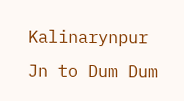Kalinarynpur Jn to Dum Dum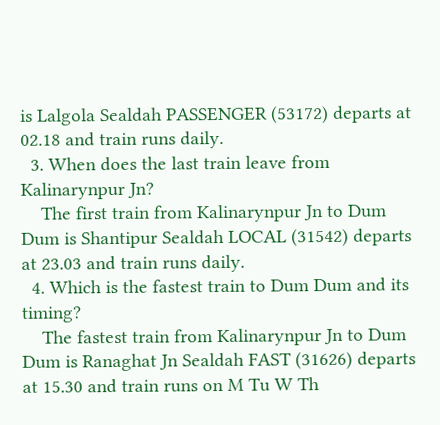is Lalgola Sealdah PASSENGER (53172) departs at 02.18 and train runs daily.
  3. When does the last train leave from Kalinarynpur Jn?
    The first train from Kalinarynpur Jn to Dum Dum is Shantipur Sealdah LOCAL (31542) departs at 23.03 and train runs daily.
  4. Which is the fastest train to Dum Dum and its timing?
    The fastest train from Kalinarynpur Jn to Dum Dum is Ranaghat Jn Sealdah FAST (31626) departs at 15.30 and train runs on M Tu W Th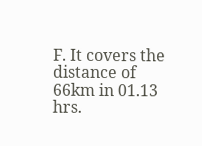F. It covers the distance of 66km in 01.13 hrs.